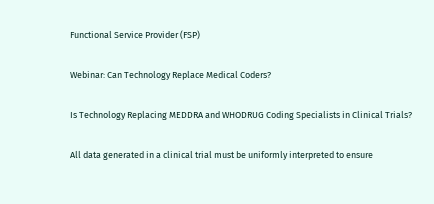Functional Service Provider (FSP)

Webinar: Can Technology Replace Medical Coders?

Is Technology Replacing MEDDRA and WHODRUG Coding Specialists in Clinical Trials?

All data generated in a clinical trial must be uniformly interpreted to ensure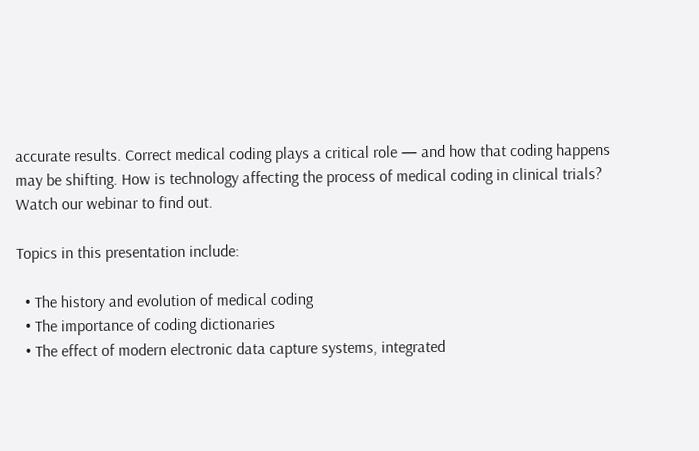accurate results. Correct medical coding plays a critical role — and how that coding happens may be shifting. How is technology affecting the process of medical coding in clinical trials? Watch our webinar to find out.

Topics in this presentation include:

  • The history and evolution of medical coding
  • The importance of coding dictionaries
  • The effect of modern electronic data capture systems, integrated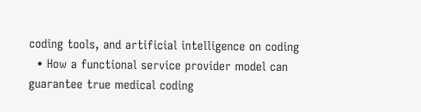coding tools, and artificial intelligence on coding
  • How a functional service provider model can guarantee true medical coding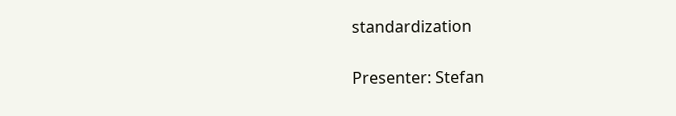standardization

Presenter: Stefan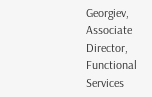Georgiev, Associate Director, Functional Services